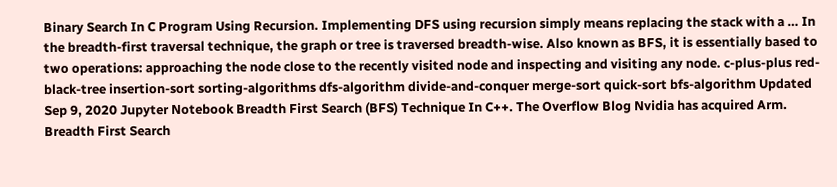Binary Search In C Program Using Recursion. Implementing DFS using recursion simply means replacing the stack with a … In the breadth-first traversal technique, the graph or tree is traversed breadth-wise. Also known as BFS, it is essentially based to two operations: approaching the node close to the recently visited node and inspecting and visiting any node. c-plus-plus red-black-tree insertion-sort sorting-algorithms dfs-algorithm divide-and-conquer merge-sort quick-sort bfs-algorithm Updated Sep 9, 2020 Jupyter Notebook Breadth First Search (BFS) Technique In C++. The Overflow Blog Nvidia has acquired Arm. Breadth First Search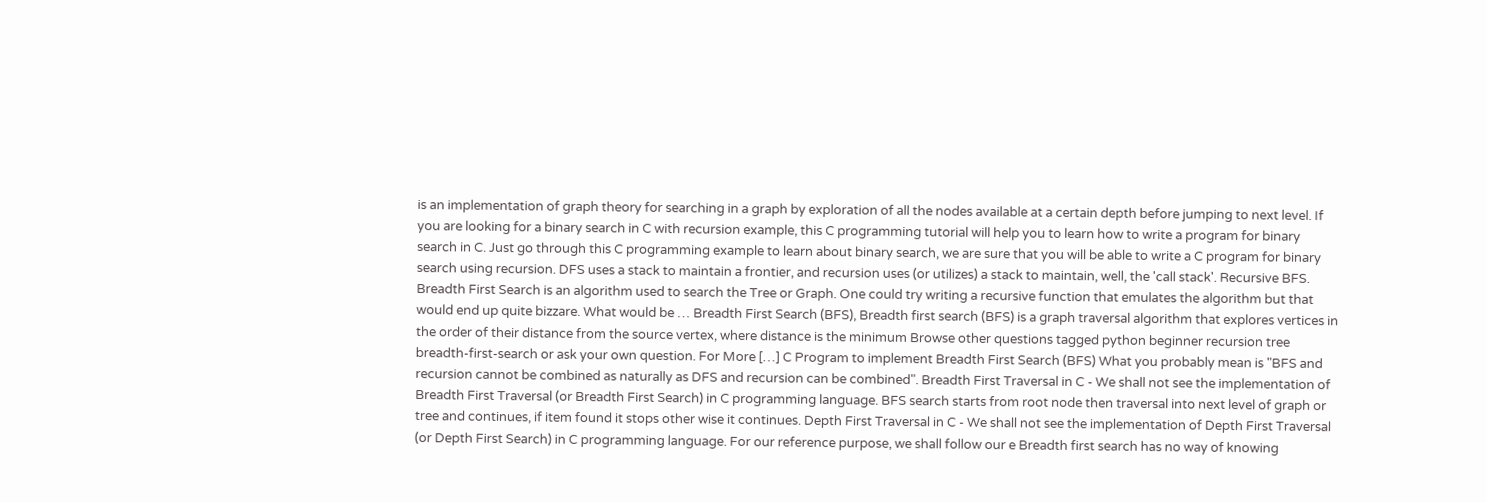is an implementation of graph theory for searching in a graph by exploration of all the nodes available at a certain depth before jumping to next level. If you are looking for a binary search in C with recursion example, this C programming tutorial will help you to learn how to write a program for binary search in C. Just go through this C programming example to learn about binary search, we are sure that you will be able to write a C program for binary search using recursion. DFS uses a stack to maintain a frontier, and recursion uses (or utilizes) a stack to maintain, well, the 'call stack'. Recursive BFS. Breadth First Search is an algorithm used to search the Tree or Graph. One could try writing a recursive function that emulates the algorithm but that would end up quite bizzare. What would be … Breadth First Search (BFS), Breadth first search (BFS) is a graph traversal algorithm that explores vertices in the order of their distance from the source vertex, where distance is the minimum Browse other questions tagged python beginner recursion tree breadth-first-search or ask your own question. For More […] C Program to implement Breadth First Search (BFS) What you probably mean is "BFS and recursion cannot be combined as naturally as DFS and recursion can be combined". Breadth First Traversal in C - We shall not see the implementation of Breadth First Traversal (or Breadth First Search) in C programming language. BFS search starts from root node then traversal into next level of graph or tree and continues, if item found it stops other wise it continues. Depth First Traversal in C - We shall not see the implementation of Depth First Traversal (or Depth First Search) in C programming language. For our reference purpose, we shall follow our e Breadth first search has no way of knowing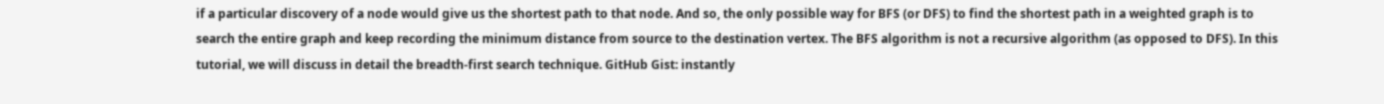if a particular discovery of a node would give us the shortest path to that node. And so, the only possible way for BFS (or DFS) to find the shortest path in a weighted graph is to search the entire graph and keep recording the minimum distance from source to the destination vertex. The BFS algorithm is not a recursive algorithm (as opposed to DFS). In this tutorial, we will discuss in detail the breadth-first search technique. GitHub Gist: instantly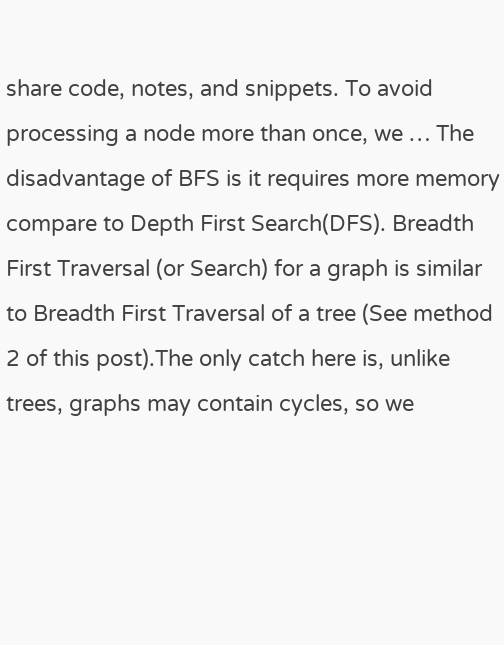share code, notes, and snippets. To avoid processing a node more than once, we … The disadvantage of BFS is it requires more memory compare to Depth First Search(DFS). Breadth First Traversal (or Search) for a graph is similar to Breadth First Traversal of a tree (See method 2 of this post).The only catch here is, unlike trees, graphs may contain cycles, so we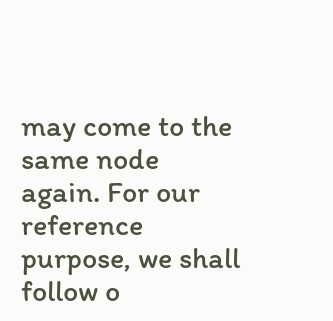may come to the same node again. For our reference purpose, we shall follow o